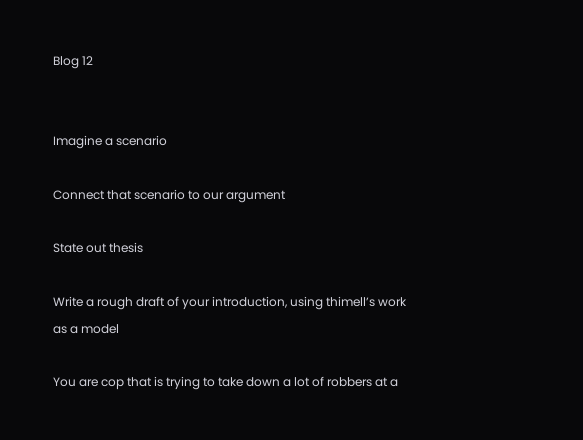Blog 12


Imagine a scenario

Connect that scenario to our argument

State out thesis

Write a rough draft of your introduction, using thimell’s work as a model

You are cop that is trying to take down a lot of robbers at a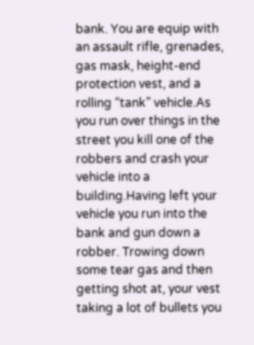bank. You are equip with an assault rifle, grenades, gas mask, height-end protection vest, and a rolling “tank” vehicle.As you run over things in the street you kill one of the robbers and crash your vehicle into a building.Having left your vehicle you run into the bank and gun down a robber. Trowing down some tear gas and then getting shot at, your vest taking a lot of bullets you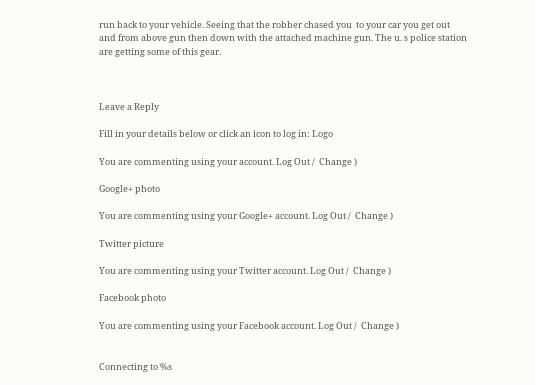run back to your vehicle. Seeing that the robber chased you  to your car you get out and from above gun then down with the attached machine gun. The u. s police station are getting some of this gear.



Leave a Reply

Fill in your details below or click an icon to log in: Logo

You are commenting using your account. Log Out /  Change )

Google+ photo

You are commenting using your Google+ account. Log Out /  Change )

Twitter picture

You are commenting using your Twitter account. Log Out /  Change )

Facebook photo

You are commenting using your Facebook account. Log Out /  Change )


Connecting to %s